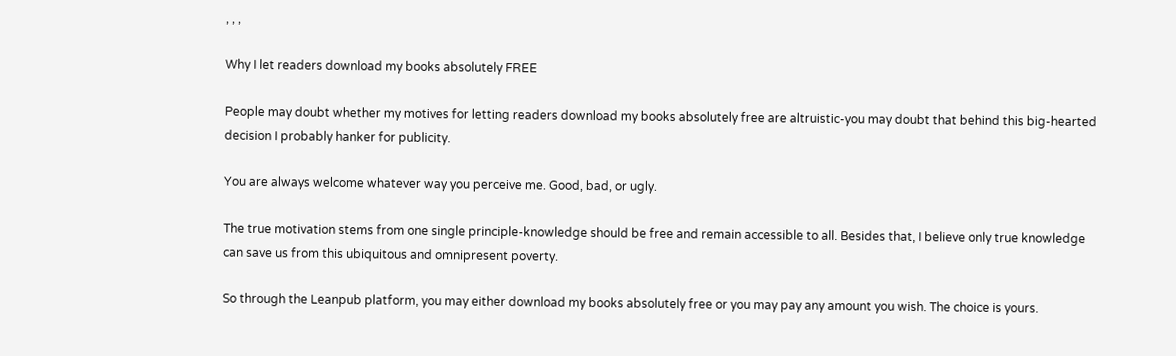, , ,

Why I let readers download my books absolutely FREE

People may doubt whether my motives for letting readers download my books absolutely free are altruistic-you may doubt that behind this big-hearted decision I probably hanker for publicity.

You are always welcome whatever way you perceive me. Good, bad, or ugly.

The true motivation stems from one single principle-knowledge should be free and remain accessible to all. Besides that, I believe only true knowledge can save us from this ubiquitous and omnipresent poverty.

So through the Leanpub platform, you may either download my books absolutely free or you may pay any amount you wish. The choice is yours.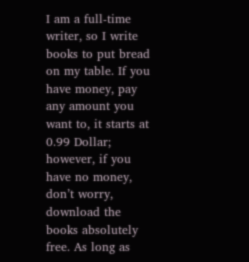I am a full-time writer, so I write books to put bread on my table. If you have money, pay any amount you want to, it starts at 0.99 Dollar; however, if you have no money, don’t worry, download the books absolutely free. As long as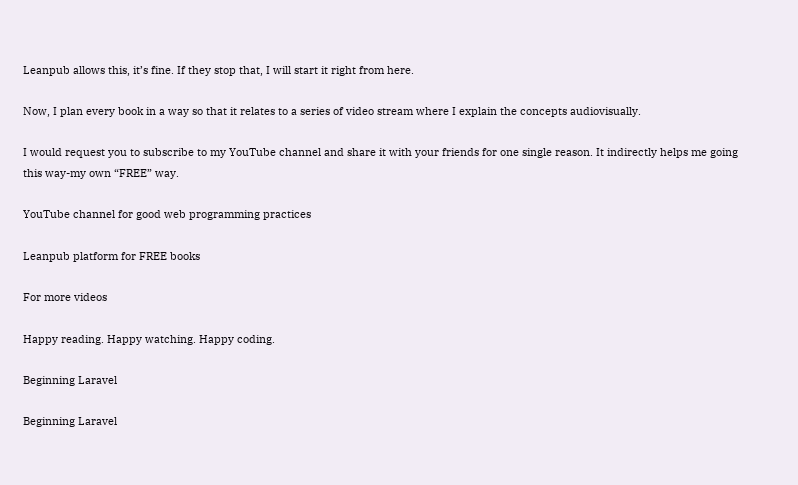Leanpub allows this, it’s fine. If they stop that, I will start it right from here.

Now, I plan every book in a way so that it relates to a series of video stream where I explain the concepts audiovisually.

I would request you to subscribe to my YouTube channel and share it with your friends for one single reason. It indirectly helps me going this way-my own “FREE” way.

YouTube channel for good web programming practices

Leanpub platform for FREE books

For more videos

Happy reading. Happy watching. Happy coding.

Beginning Laravel

Beginning Laravel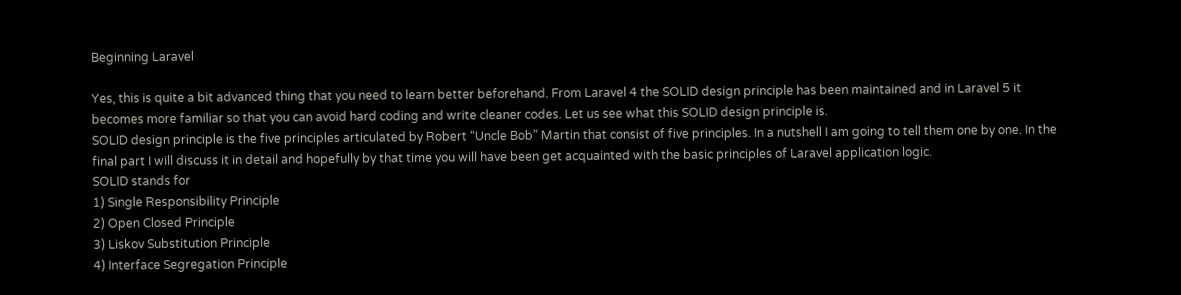Beginning Laravel

Yes, this is quite a bit advanced thing that you need to learn better beforehand. From Laravel 4 the SOLID design principle has been maintained and in Laravel 5 it becomes more familiar so that you can avoid hard coding and write cleaner codes. Let us see what this SOLID design principle is.
SOLID design principle is the five principles articulated by Robert “Uncle Bob” Martin that consist of five principles. In a nutshell I am going to tell them one by one. In the final part I will discuss it in detail and hopefully by that time you will have been get acquainted with the basic principles of Laravel application logic.
SOLID stands for
1) Single Responsibility Principle
2) Open Closed Principle
3) Liskov Substitution Principle
4) Interface Segregation Principle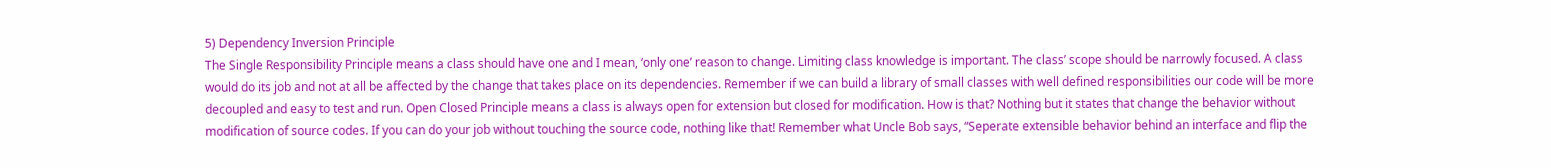5) Dependency Inversion Principle
The Single Responsibility Principle means a class should have one and I mean, ‘only one’ reason to change. Limiting class knowledge is important. The class’ scope should be narrowly focused. A class would do its job and not at all be affected by the change that takes place on its dependencies. Remember if we can build a library of small classes with well defined responsibilities our code will be more decoupled and easy to test and run. Open Closed Principle means a class is always open for extension but closed for modification. How is that? Nothing but it states that change the behavior without modification of source codes. If you can do your job without touching the source code, nothing like that! Remember what Uncle Bob says, “Seperate extensible behavior behind an interface and flip the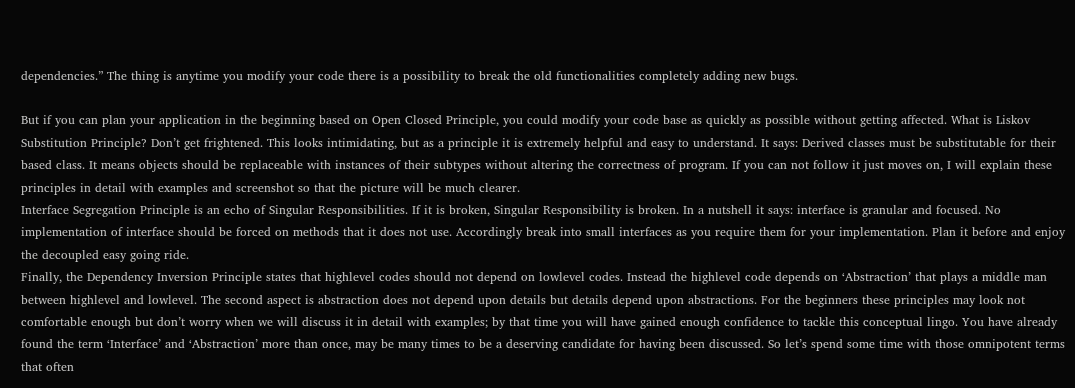dependencies.” The thing is anytime you modify your code there is a possibility to break the old functionalities completely adding new bugs.

But if you can plan your application in the beginning based on Open Closed Principle, you could modify your code base as quickly as possible without getting affected. What is Liskov Substitution Principle? Don’t get frightened. This looks intimidating, but as a principle it is extremely helpful and easy to understand. It says: Derived classes must be substitutable for their based class. It means objects should be replaceable with instances of their subtypes without altering the correctness of program. If you can not follow it just moves on, I will explain these principles in detail with examples and screenshot so that the picture will be much clearer.
Interface Segregation Principle is an echo of Singular Responsibilities. If it is broken, Singular Responsibility is broken. In a nutshell it says: interface is granular and focused. No implementation of interface should be forced on methods that it does not use. Accordingly break into small interfaces as you require them for your implementation. Plan it before and enjoy the decoupled easy going ride.
Finally, the Dependency Inversion Principle states that highlevel codes should not depend on lowlevel codes. Instead the highlevel code depends on ‘Abstraction’ that plays a middle man between highlevel and lowlevel. The second aspect is abstraction does not depend upon details but details depend upon abstractions. For the beginners these principles may look not comfortable enough but don’t worry when we will discuss it in detail with examples; by that time you will have gained enough confidence to tackle this conceptual lingo. You have already found the term ‘Interface’ and ‘Abstraction’ more than once, may be many times to be a deserving candidate for having been discussed. So let’s spend some time with those omnipotent terms that often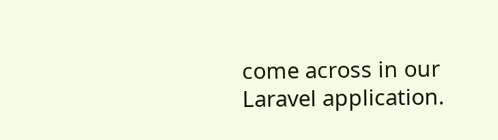come across in our Laravel application.